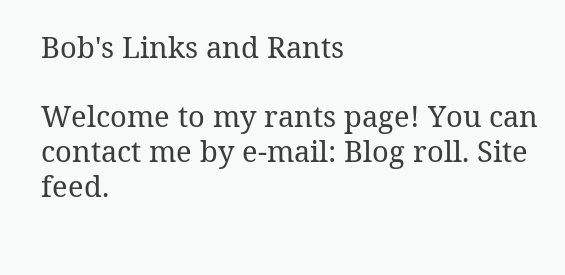Bob's Links and Rants

Welcome to my rants page! You can contact me by e-mail: Blog roll. Site feed.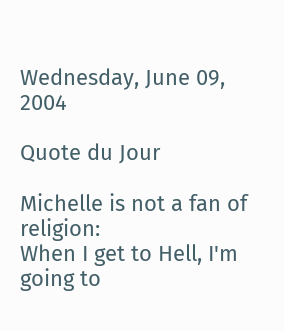Wednesday, June 09, 2004

Quote du Jour

Michelle is not a fan of religion:
When I get to Hell, I'm going to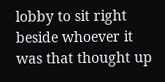lobby to sit right beside whoever it was that thought up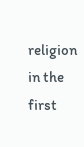religion in the first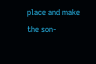place and make the son-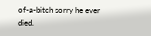of-a-bitch sorry he ever died.